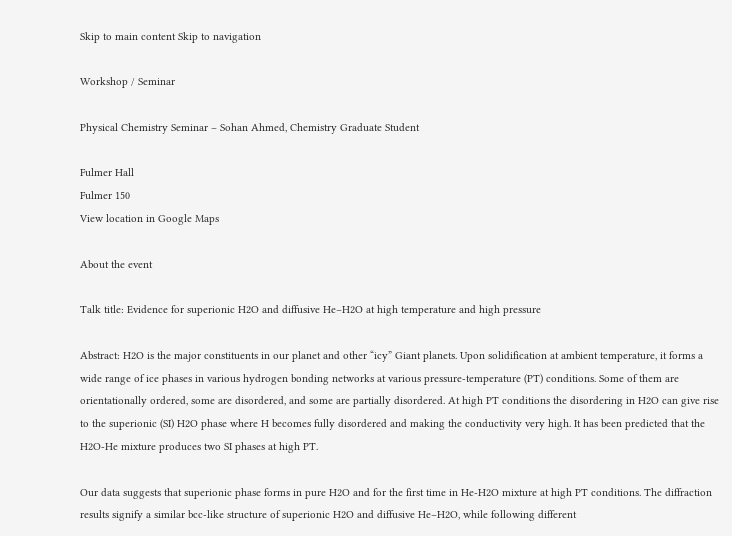Skip to main content Skip to navigation

Workshop / Seminar

Physical Chemistry Seminar – Sohan Ahmed, Chemistry Graduate Student

Fulmer Hall
Fulmer 150
View location in Google Maps

About the event

Talk title: Evidence for superionic H2O and diffusive He–H2O at high temperature and high pressure

Abstract: H2O is the major constituents in our planet and other “icy” Giant planets. Upon solidification at ambient temperature, it forms a wide range of ice phases in various hydrogen bonding networks at various pressure-temperature (PT) conditions. Some of them are orientationally ordered, some are disordered, and some are partially disordered. At high PT conditions the disordering in H2O can give rise to the superionic (SI) H2O phase where H becomes fully disordered and making the conductivity very high. It has been predicted that the H2O-He mixture produces two SI phases at high PT.

Our data suggests that superionic phase forms in pure H2O and for the first time in He-H2O mixture at high PT conditions. The diffraction results signify a similar bcc-like structure of superionic H2O and diffusive He–H2O, while following different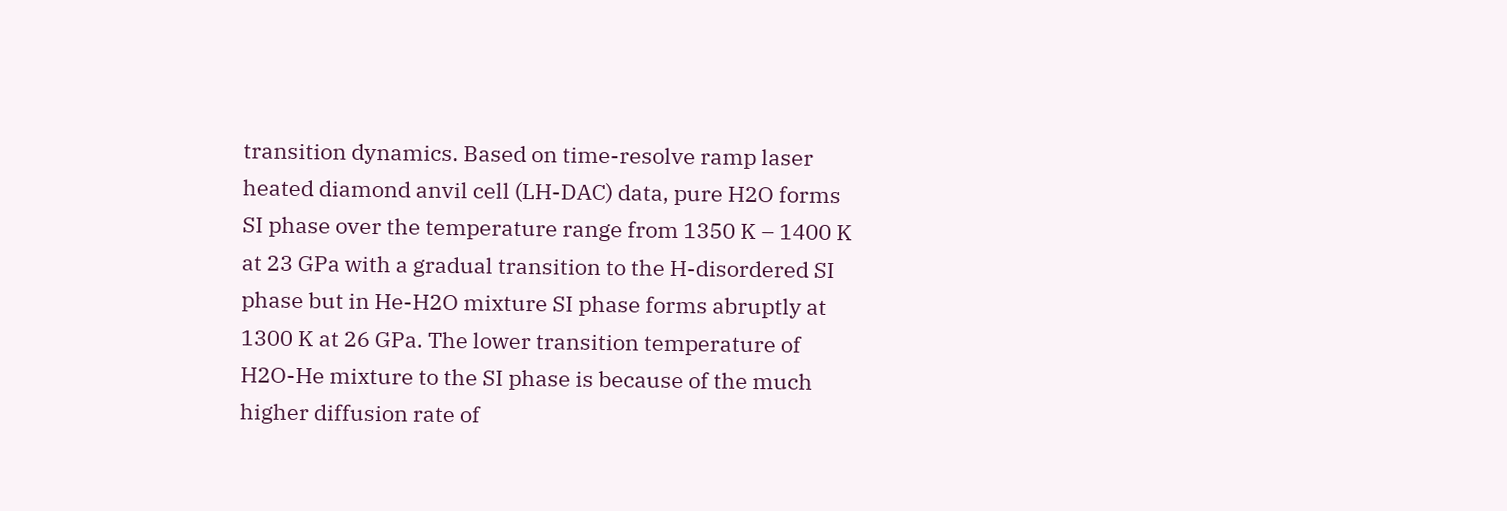transition dynamics. Based on time-resolve ramp laser heated diamond anvil cell (LH-DAC) data, pure H2O forms SI phase over the temperature range from 1350 K – 1400 K at 23 GPa with a gradual transition to the H-disordered SI phase but in He-H2O mixture SI phase forms abruptly at 1300 K at 26 GPa. The lower transition temperature of H2O-He mixture to the SI phase is because of the much higher diffusion rate of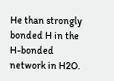He than strongly bonded H in the H-bonded network in H2O.